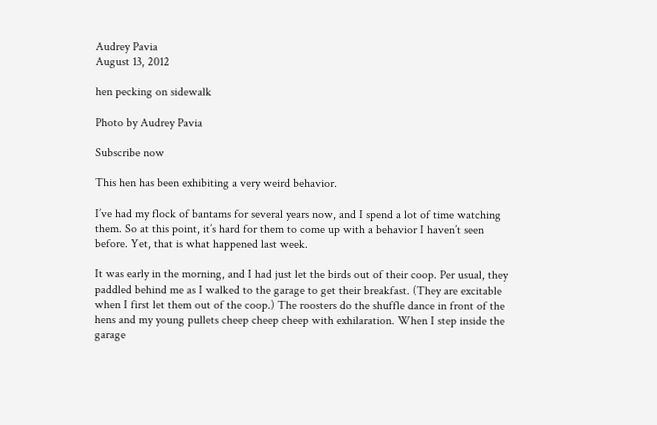Audrey Pavia
August 13, 2012

hen pecking on sidewalk

Photo by Audrey Pavia

Subscribe now

This hen has been exhibiting a very weird behavior.

I’ve had my flock of bantams for several years now, and I spend a lot of time watching them. So at this point, it’s hard for them to come up with a behavior I haven’t seen before. Yet, that is what happened last week.

It was early in the morning, and I had just let the birds out of their coop. Per usual, they paddled behind me as I walked to the garage to get their breakfast. (They are excitable when I first let them out of the coop.) The roosters do the shuffle dance in front of the hens and my young pullets cheep cheep cheep with exhilaration. When I step inside the garage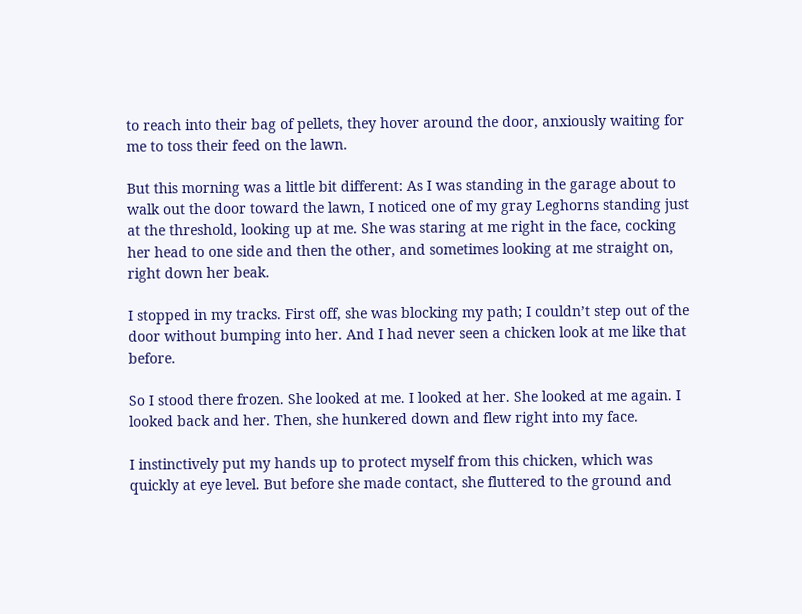to reach into their bag of pellets, they hover around the door, anxiously waiting for me to toss their feed on the lawn.

But this morning was a little bit different: As I was standing in the garage about to walk out the door toward the lawn, I noticed one of my gray Leghorns standing just at the threshold, looking up at me. She was staring at me right in the face, cocking her head to one side and then the other, and sometimes looking at me straight on, right down her beak.

I stopped in my tracks. First off, she was blocking my path; I couldn’t step out of the door without bumping into her. And I had never seen a chicken look at me like that before.

So I stood there frozen. She looked at me. I looked at her. She looked at me again. I looked back and her. Then, she hunkered down and flew right into my face.

I instinctively put my hands up to protect myself from this chicken, which was quickly at eye level. But before she made contact, she fluttered to the ground and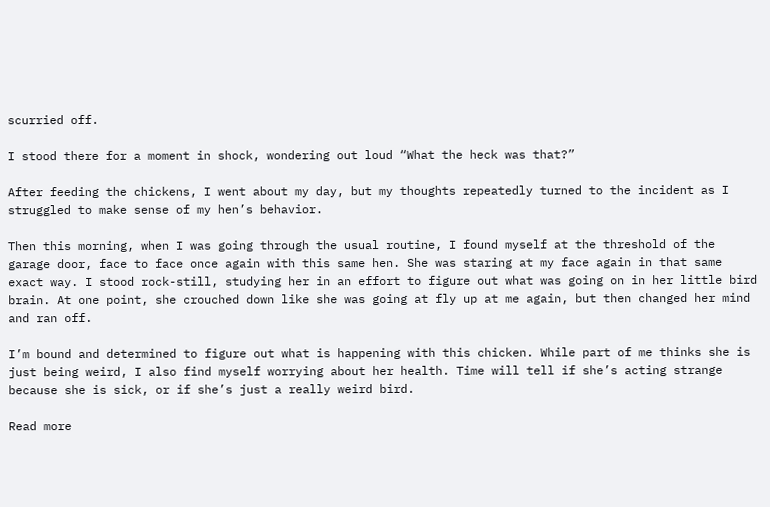scurried off.

I stood there for a moment in shock, wondering out loud “What the heck was that?”

After feeding the chickens, I went about my day, but my thoughts repeatedly turned to the incident as I struggled to make sense of my hen’s behavior.

Then this morning, when I was going through the usual routine, I found myself at the threshold of the garage door, face to face once again with this same hen. She was staring at my face again in that same exact way. I stood rock-still, studying her in an effort to figure out what was going on in her little bird brain. At one point, she crouched down like she was going at fly up at me again, but then changed her mind and ran off.

I’m bound and determined to figure out what is happening with this chicken. While part of me thinks she is just being weird, I also find myself worrying about her health. Time will tell if she’s acting strange because she is sick, or if she’s just a really weird bird.

Read more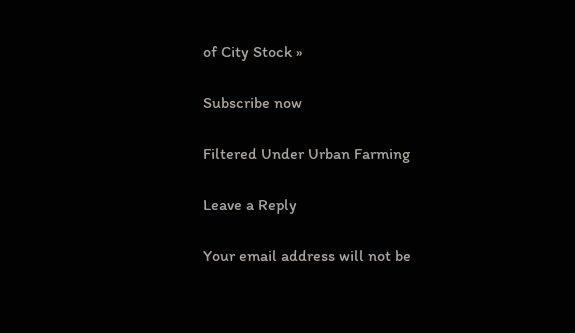of City Stock »

Subscribe now

Filtered Under Urban Farming

Leave a Reply

Your email address will not be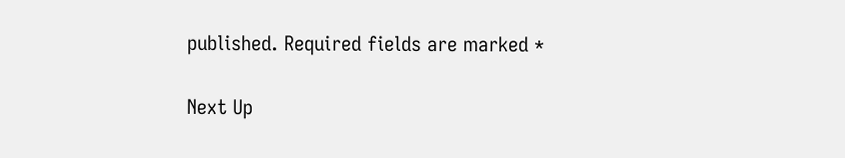published. Required fields are marked *

Next Up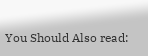You Should Also read: